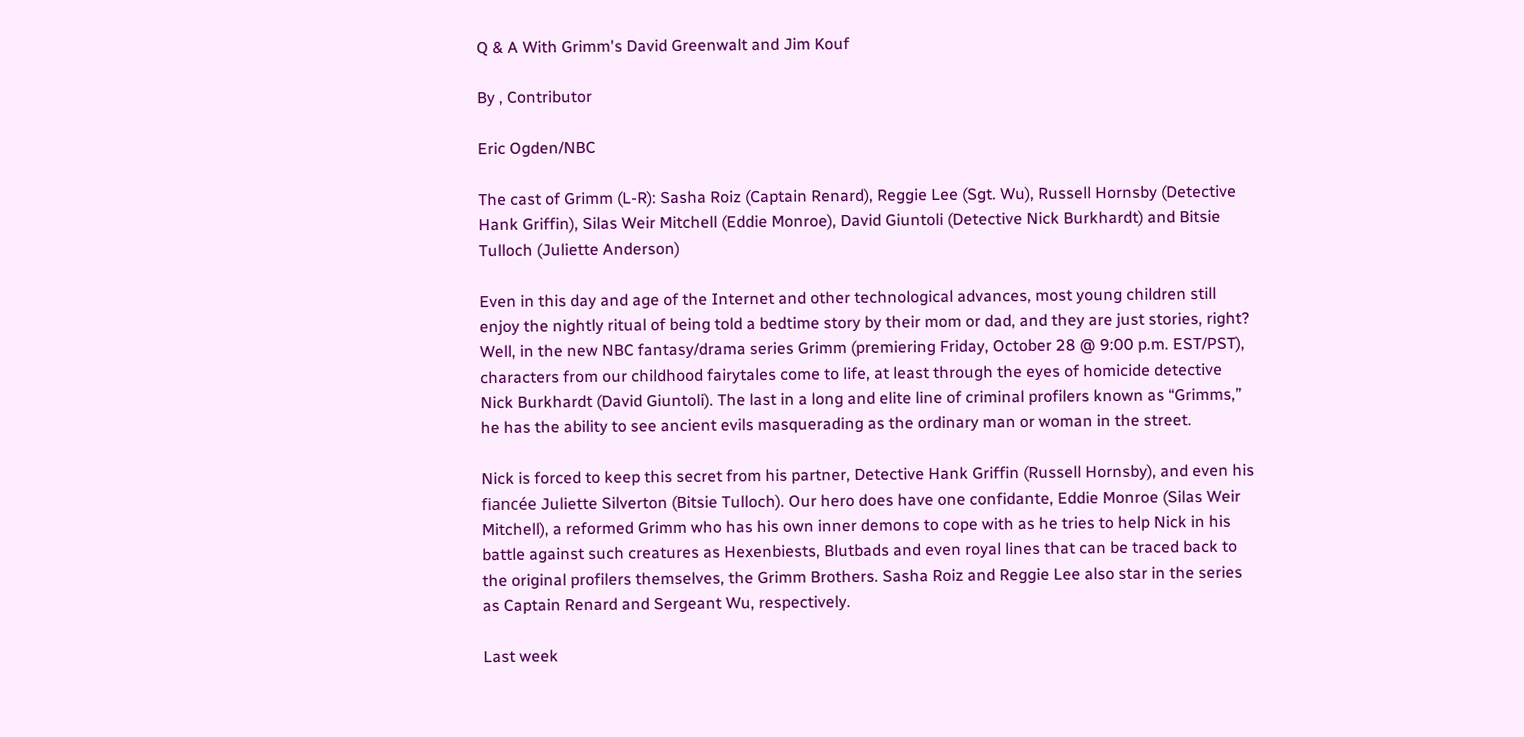Q & A With Grimm's David Greenwalt and Jim Kouf

By , Contributor

Eric Ogden/NBC

The cast of Grimm (L-R): Sasha Roiz (Captain Renard), Reggie Lee (Sgt. Wu), Russell Hornsby (Detective Hank Griffin), Silas Weir Mitchell (Eddie Monroe), David Giuntoli (Detective Nick Burkhardt) and Bitsie Tulloch (Juliette Anderson)

Even in this day and age of the Internet and other technological advances, most young children still enjoy the nightly ritual of being told a bedtime story by their mom or dad, and they are just stories, right? Well, in the new NBC fantasy/drama series Grimm (premiering Friday, October 28 @ 9:00 p.m. EST/PST), characters from our childhood fairytales come to life, at least through the eyes of homicide detective Nick Burkhardt (David Giuntoli). The last in a long and elite line of criminal profilers known as “Grimms,” he has the ability to see ancient evils masquerading as the ordinary man or woman in the street.

Nick is forced to keep this secret from his partner, Detective Hank Griffin (Russell Hornsby), and even his fiancée Juliette Silverton (Bitsie Tulloch). Our hero does have one confidante, Eddie Monroe (Silas Weir Mitchell), a reformed Grimm who has his own inner demons to cope with as he tries to help Nick in his battle against such creatures as Hexenbiests, Blutbads and even royal lines that can be traced back to the original profilers themselves, the Grimm Brothers. Sasha Roiz and Reggie Lee also star in the series as Captain Renard and Sergeant Wu, respectively.

Last week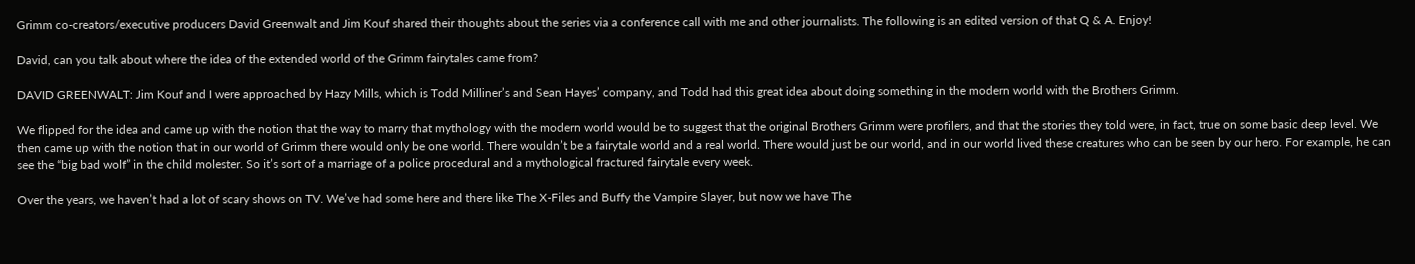Grimm co-creators/executive producers David Greenwalt and Jim Kouf shared their thoughts about the series via a conference call with me and other journalists. The following is an edited version of that Q & A. Enjoy!

David, can you talk about where the idea of the extended world of the Grimm fairytales came from?

DAVID GREENWALT: Jim Kouf and I were approached by Hazy Mills, which is Todd Milliner’s and Sean Hayes’ company, and Todd had this great idea about doing something in the modern world with the Brothers Grimm.

We flipped for the idea and came up with the notion that the way to marry that mythology with the modern world would be to suggest that the original Brothers Grimm were profilers, and that the stories they told were, in fact, true on some basic deep level. We then came up with the notion that in our world of Grimm there would only be one world. There wouldn’t be a fairytale world and a real world. There would just be our world, and in our world lived these creatures who can be seen by our hero. For example, he can see the “big bad wolf” in the child molester. So it’s sort of a marriage of a police procedural and a mythological fractured fairytale every week.

Over the years, we haven’t had a lot of scary shows on TV. We’ve had some here and there like The X-Files and Buffy the Vampire Slayer, but now we have The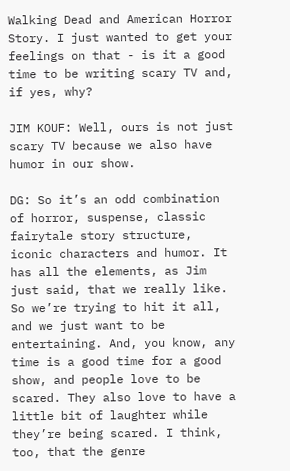Walking Dead and American Horror Story. I just wanted to get your feelings on that - is it a good time to be writing scary TV and, if yes, why?

JIM KOUF: Well, ours is not just scary TV because we also have humor in our show.

DG: So it’s an odd combination of horror, suspense, classic fairytale story structure, iconic characters and humor. It has all the elements, as Jim just said, that we really like. So we’re trying to hit it all, and we just want to be entertaining. And, you know, any time is a good time for a good show, and people love to be scared. They also love to have a little bit of laughter while they’re being scared. I think, too, that the genre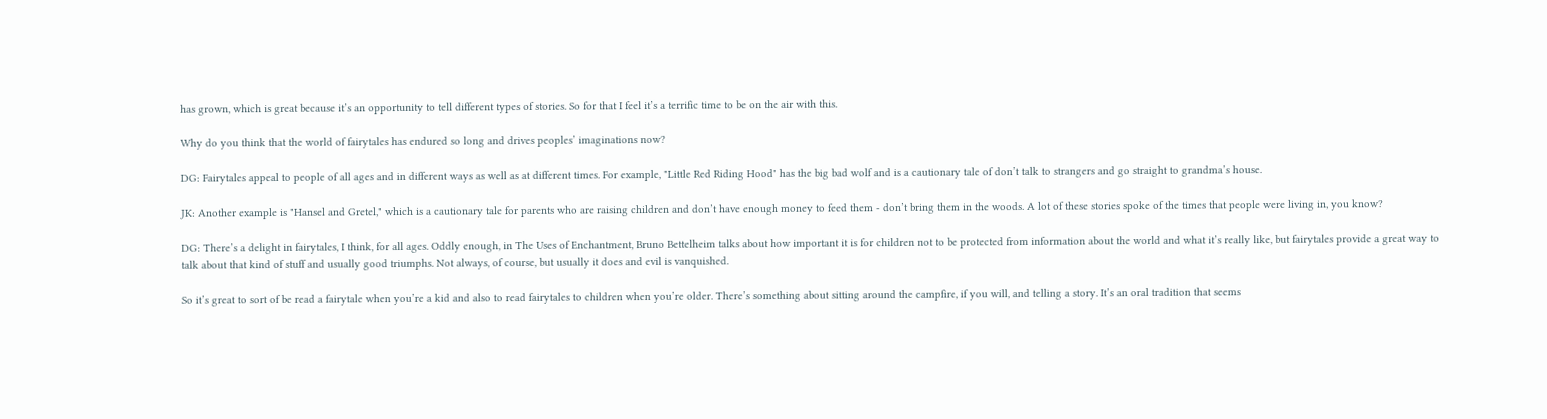has grown, which is great because it’s an opportunity to tell different types of stories. So for that I feel it’s a terrific time to be on the air with this.

Why do you think that the world of fairytales has endured so long and drives peoples’ imaginations now?

DG: Fairytales appeal to people of all ages and in different ways as well as at different times. For example, "Little Red Riding Hood" has the big bad wolf and is a cautionary tale of don’t talk to strangers and go straight to grandma’s house.

JK: Another example is "Hansel and Gretel," which is a cautionary tale for parents who are raising children and don’t have enough money to feed them - don’t bring them in the woods. A lot of these stories spoke of the times that people were living in, you know?

DG: There’s a delight in fairytales, I think, for all ages. Oddly enough, in The Uses of Enchantment, Bruno Bettelheim talks about how important it is for children not to be protected from information about the world and what it’s really like, but fairytales provide a great way to talk about that kind of stuff and usually good triumphs. Not always, of course, but usually it does and evil is vanquished.

So it’s great to sort of be read a fairytale when you’re a kid and also to read fairytales to children when you’re older. There’s something about sitting around the campfire, if you will, and telling a story. It’s an oral tradition that seems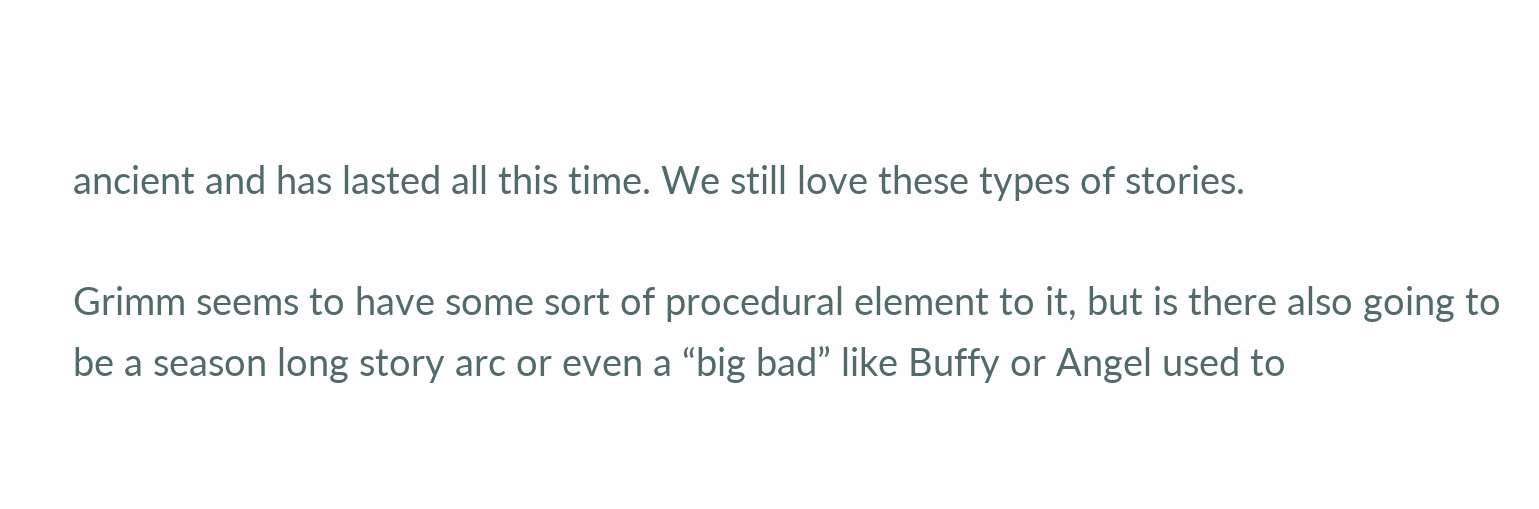ancient and has lasted all this time. We still love these types of stories.

Grimm seems to have some sort of procedural element to it, but is there also going to be a season long story arc or even a “big bad” like Buffy or Angel used to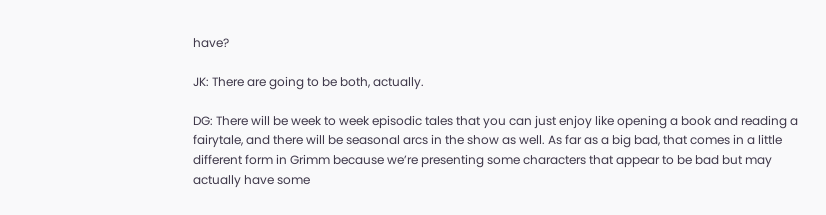have?

JK: There are going to be both, actually.

DG: There will be week to week episodic tales that you can just enjoy like opening a book and reading a fairytale, and there will be seasonal arcs in the show as well. As far as a big bad, that comes in a little different form in Grimm because we’re presenting some characters that appear to be bad but may actually have some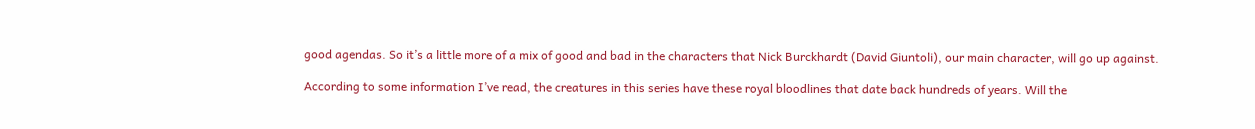good agendas. So it’s a little more of a mix of good and bad in the characters that Nick Burckhardt (David Giuntoli), our main character, will go up against.

According to some information I’ve read, the creatures in this series have these royal bloodlines that date back hundreds of years. Will the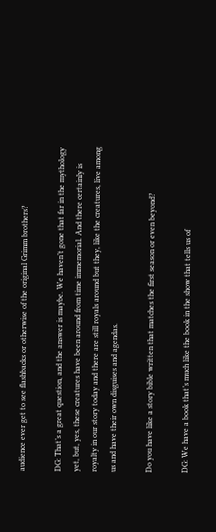audience ever get to see flashbacks or otherwise of the original Grimm brothers?

DG: That’s a great question, and the answer is maybe. We haven’t gone that far in the mythology yet, but, yes, these creatures have been around from time immemorial. And there certainly is royalty in our story today and there are still royals around but they, like the creatures, live among us and have their own disguises and agendas.

Do you have like a story bible written that matches the first season or even beyond?

DG: We have a book that’s much like the book in the show that tells us of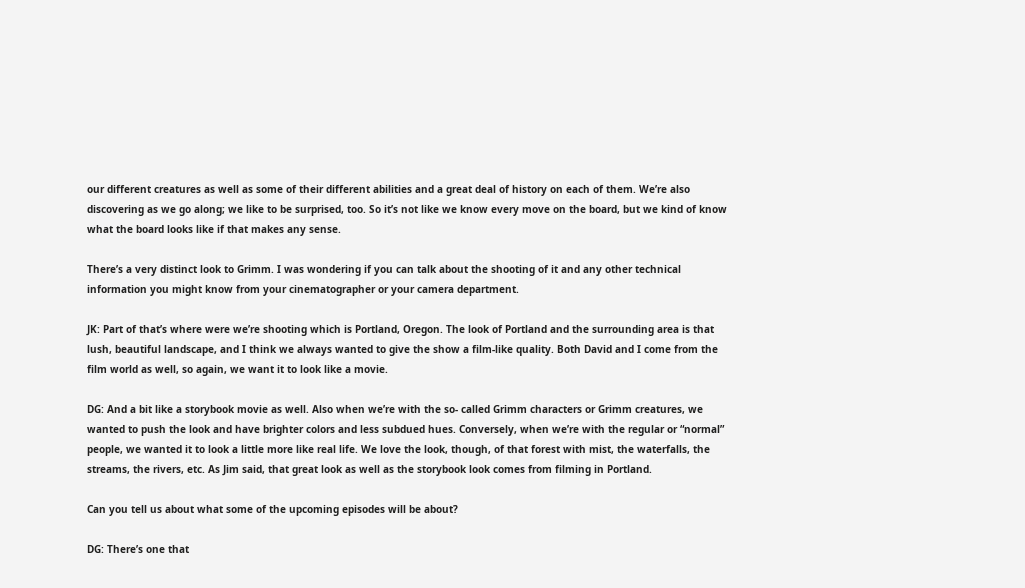our different creatures as well as some of their different abilities and a great deal of history on each of them. We’re also discovering as we go along; we like to be surprised, too. So it’s not like we know every move on the board, but we kind of know what the board looks like if that makes any sense.

There’s a very distinct look to Grimm. I was wondering if you can talk about the shooting of it and any other technical information you might know from your cinematographer or your camera department.

JK: Part of that’s where were we’re shooting which is Portland, Oregon. The look of Portland and the surrounding area is that lush, beautiful landscape, and I think we always wanted to give the show a film-like quality. Both David and I come from the film world as well, so again, we want it to look like a movie.

DG: And a bit like a storybook movie as well. Also when we’re with the so- called Grimm characters or Grimm creatures, we wanted to push the look and have brighter colors and less subdued hues. Conversely, when we’re with the regular or “normal” people, we wanted it to look a little more like real life. We love the look, though, of that forest with mist, the waterfalls, the streams, the rivers, etc. As Jim said, that great look as well as the storybook look comes from filming in Portland.

Can you tell us about what some of the upcoming episodes will be about?

DG: There’s one that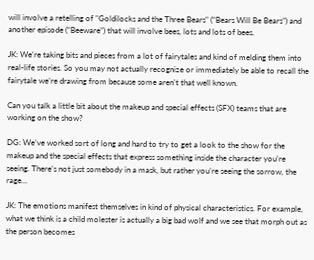will involve a retelling of "Goldilocks and the Three Bears" (“Bears Will Be Bears”) and another episode (“Beeware”) that will involve bees, lots and lots of bees.

JK: We’re taking bits and pieces from a lot of fairytales and kind of melding them into real-life stories. So you may not actually recognize or immediately be able to recall the fairytale we’re drawing from because some aren’t that well known.

Can you talk a little bit about the makeup and special effects (SFX) teams that are working on the show?

DG: We’ve worked sort of long and hard to try to get a look to the show for the makeup and the special effects that express something inside the character you’re seeing. There’s not just somebody in a mask, but rather you’re seeing the sorrow, the rage…

JK: The emotions manifest themselves in kind of physical characteristics. For example, what we think is a child molester is actually a big bad wolf and we see that morph out as the person becomes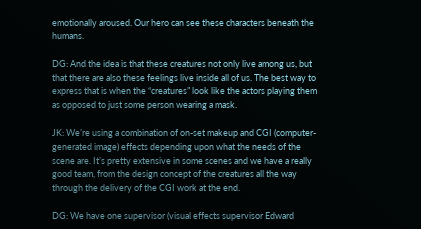emotionally aroused. Our hero can see these characters beneath the humans.

DG: And the idea is that these creatures not only live among us, but that there are also these feelings live inside all of us. The best way to express that is when the “creatures” look like the actors playing them as opposed to just some person wearing a mask.

JK: We’re using a combination of on-set makeup and CGI (computer-generated image) effects depending upon what the needs of the scene are. It’s pretty extensive in some scenes and we have a really good team, from the design concept of the creatures all the way through the delivery of the CGI work at the end.

DG: We have one supervisor (visual effects supervisor Edward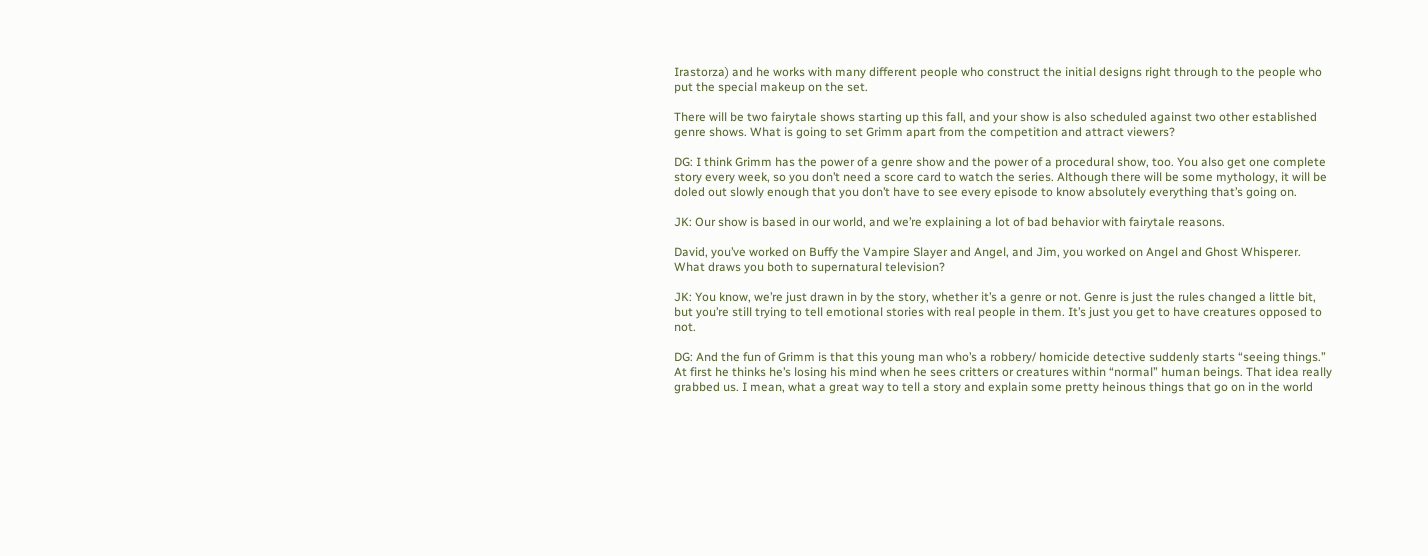Irastorza) and he works with many different people who construct the initial designs right through to the people who put the special makeup on the set.

There will be two fairytale shows starting up this fall, and your show is also scheduled against two other established genre shows. What is going to set Grimm apart from the competition and attract viewers?

DG: I think Grimm has the power of a genre show and the power of a procedural show, too. You also get one complete story every week, so you don’t need a score card to watch the series. Although there will be some mythology, it will be doled out slowly enough that you don’t have to see every episode to know absolutely everything that’s going on.

JK: Our show is based in our world, and we’re explaining a lot of bad behavior with fairytale reasons.

David, you’ve worked on Buffy the Vampire Slayer and Angel, and Jim, you worked on Angel and Ghost Whisperer. What draws you both to supernatural television?

JK: You know, we’re just drawn in by the story, whether it’s a genre or not. Genre is just the rules changed a little bit, but you’re still trying to tell emotional stories with real people in them. It’s just you get to have creatures opposed to not.

DG: And the fun of Grimm is that this young man who’s a robbery/ homicide detective suddenly starts “seeing things.” At first he thinks he’s losing his mind when he sees critters or creatures within “normal” human beings. That idea really grabbed us. I mean, what a great way to tell a story and explain some pretty heinous things that go on in the world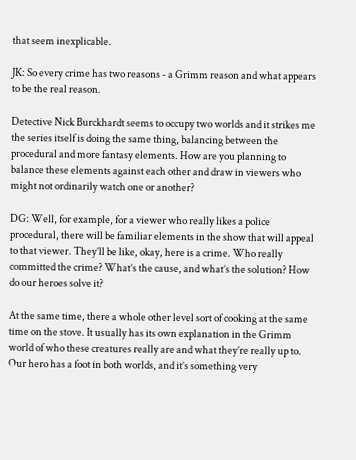that seem inexplicable.

JK: So every crime has two reasons - a Grimm reason and what appears to be the real reason.

Detective Nick Burckhardt seems to occupy two worlds and it strikes me the series itself is doing the same thing, balancing between the procedural and more fantasy elements. How are you planning to balance these elements against each other and draw in viewers who might not ordinarily watch one or another?

DG: Well, for example, for a viewer who really likes a police procedural, there will be familiar elements in the show that will appeal to that viewer. They’ll be like, okay, here is a crime. Who really committed the crime? What’s the cause, and what’s the solution? How do our heroes solve it?

At the same time, there a whole other level sort of cooking at the same time on the stove. It usually has its own explanation in the Grimm world of who these creatures really are and what they’re really up to. Our hero has a foot in both worlds, and it’s something very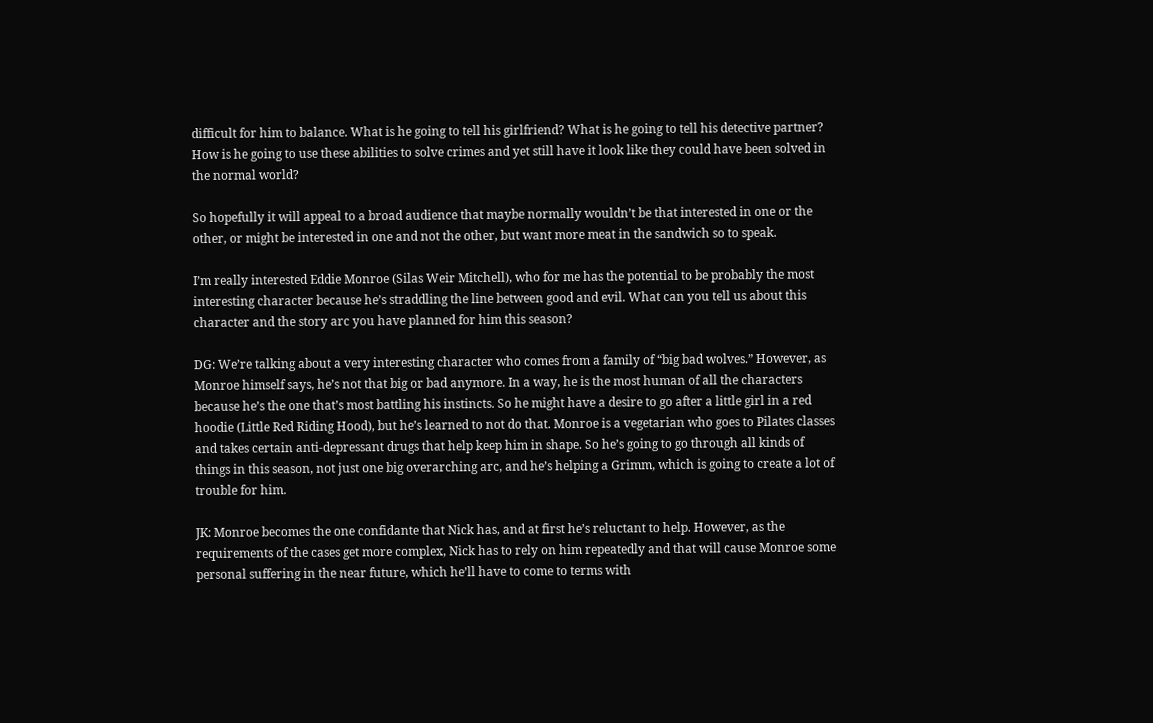difficult for him to balance. What is he going to tell his girlfriend? What is he going to tell his detective partner? How is he going to use these abilities to solve crimes and yet still have it look like they could have been solved in the normal world?

So hopefully it will appeal to a broad audience that maybe normally wouldn’t be that interested in one or the other, or might be interested in one and not the other, but want more meat in the sandwich so to speak.

I’m really interested Eddie Monroe (Silas Weir Mitchell), who for me has the potential to be probably the most interesting character because he’s straddling the line between good and evil. What can you tell us about this character and the story arc you have planned for him this season?

DG: We’re talking about a very interesting character who comes from a family of “big bad wolves.” However, as Monroe himself says, he’s not that big or bad anymore. In a way, he is the most human of all the characters because he’s the one that’s most battling his instincts. So he might have a desire to go after a little girl in a red hoodie (Little Red Riding Hood), but he’s learned to not do that. Monroe is a vegetarian who goes to Pilates classes and takes certain anti-depressant drugs that help keep him in shape. So he’s going to go through all kinds of things in this season, not just one big overarching arc, and he’s helping a Grimm, which is going to create a lot of trouble for him.

JK: Monroe becomes the one confidante that Nick has, and at first he’s reluctant to help. However, as the requirements of the cases get more complex, Nick has to rely on him repeatedly and that will cause Monroe some personal suffering in the near future, which he’ll have to come to terms with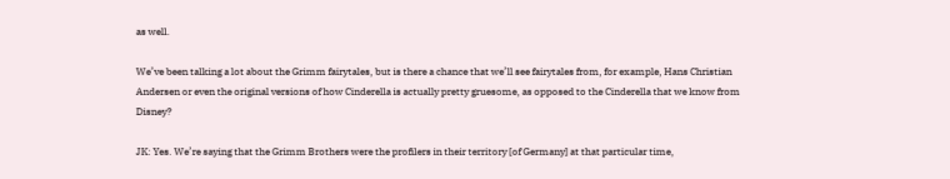as well.

We’ve been talking a lot about the Grimm fairytales, but is there a chance that we’ll see fairytales from, for example, Hans Christian Andersen or even the original versions of how Cinderella is actually pretty gruesome, as opposed to the Cinderella that we know from Disney?

JK: Yes. We’re saying that the Grimm Brothers were the profilers in their territory [of Germany] at that particular time,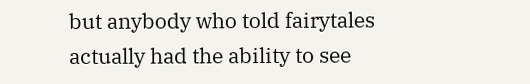but anybody who told fairytales actually had the ability to see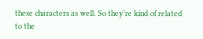these characters as well. So they’re kind of related to the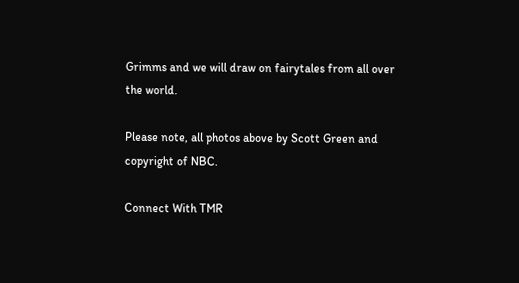Grimms and we will draw on fairytales from all over the world.

Please note, all photos above by Scott Green and copyright of NBC.

Connect With TMR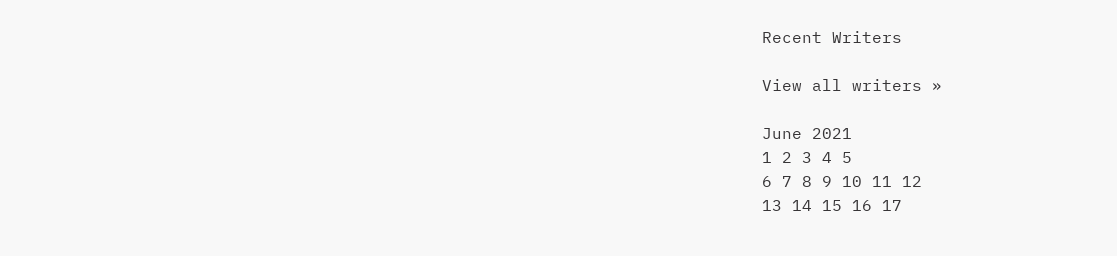Recent Writers

View all writers »

June 2021
1 2 3 4 5
6 7 8 9 10 11 12
13 14 15 16 17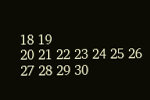18 19
20 21 22 23 24 25 26
27 28 29 30